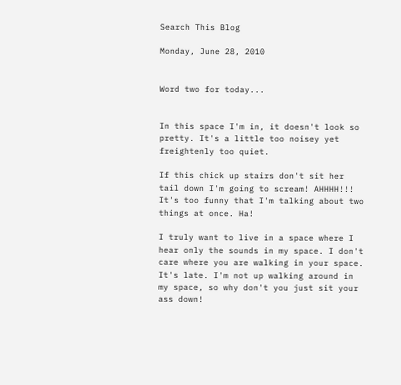Search This Blog

Monday, June 28, 2010


Word two for today...


In this space I'm in, it doesn't look so pretty. It's a little too noisey yet freightenly too quiet.

If this chick up stairs don't sit her tail down I'm going to scream! AHHHH!!! It's too funny that I'm talking about two things at once. Ha!

I truly want to live in a space where I hear only the sounds in my space. I don't care where you are walking in your space. It's late. I'm not up walking around in my space, so why don't you just sit your ass down!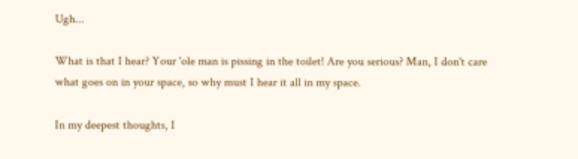Ugh...

What is that I hear? Your 'ole man is pissing in the toilet! Are you serious? Man, I don't care what goes on in your space, so why must I hear it all in my space.

In my deepest thoughts, I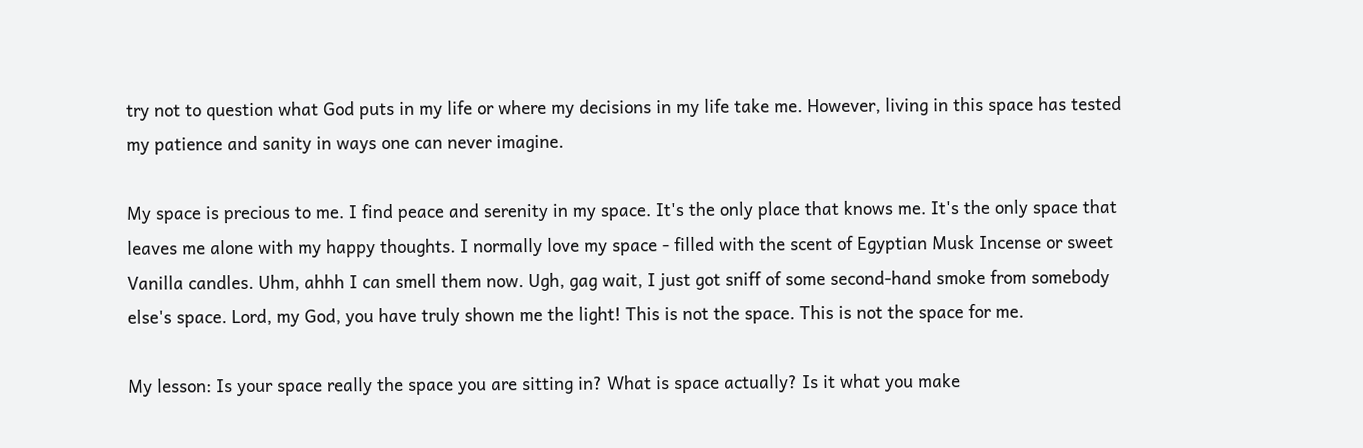try not to question what God puts in my life or where my decisions in my life take me. However, living in this space has tested my patience and sanity in ways one can never imagine.

My space is precious to me. I find peace and serenity in my space. It's the only place that knows me. It's the only space that leaves me alone with my happy thoughts. I normally love my space - filled with the scent of Egyptian Musk Incense or sweet Vanilla candles. Uhm, ahhh I can smell them now. Ugh, gag wait, I just got sniff of some second-hand smoke from somebody else's space. Lord, my God, you have truly shown me the light! This is not the space. This is not the space for me.

My lesson: Is your space really the space you are sitting in? What is space actually? Is it what you make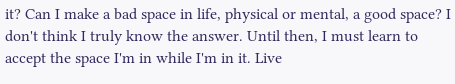it? Can I make a bad space in life, physical or mental, a good space? I don't think I truly know the answer. Until then, I must learn to accept the space I'm in while I'm in it. Live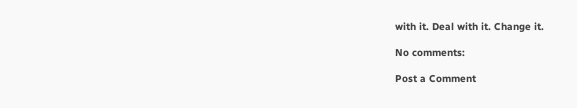with it. Deal with it. Change it.

No comments:

Post a Comment